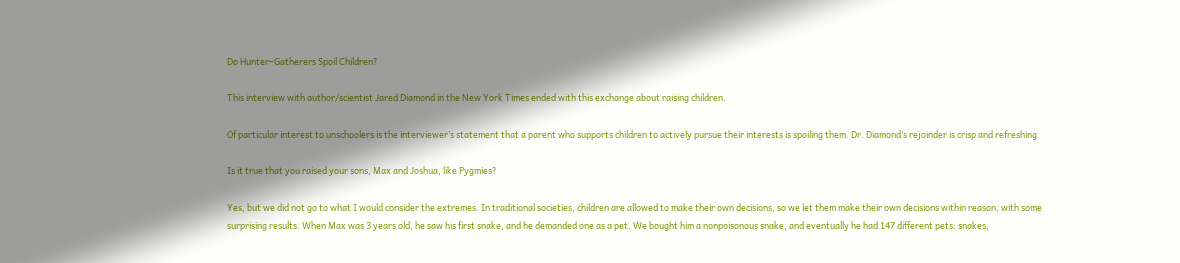Do Hunter–Gatherers Spoil Children?

This interview with author/scientist Jared Diamond in the New York Times ended with this exchange about raising children.

Of particular interest to unschoolers is the interviewer’s statement that a parent who supports children to actively pursue their interests is spoiling them. Dr. Diamond’s rejoinder is crisp and refreshing.

Is it true that you raised your sons, Max and Joshua, like Pygmies?

Yes, but we did not go to what I would consider the extremes. In traditional societies, children are allowed to make their own decisions, so we let them make their own decisions within reason, with some surprising results. When Max was 3 years old, he saw his first snake, and he demanded one as a pet. We bought him a nonpoisonous snake, and eventually he had 147 different pets: snakes,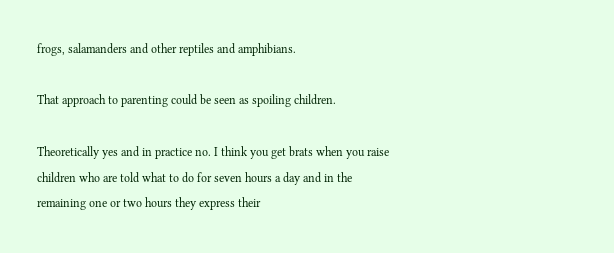frogs, salamanders and other reptiles and amphibians.

That approach to parenting could be seen as spoiling children.

Theoretically yes and in practice no. I think you get brats when you raise children who are told what to do for seven hours a day and in the remaining one or two hours they express their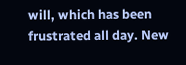will, which has been frustrated all day. New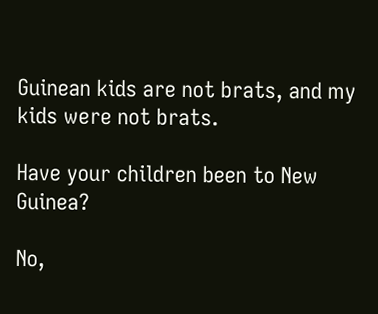Guinean kids are not brats, and my kids were not brats.

Have your children been to New Guinea?

No,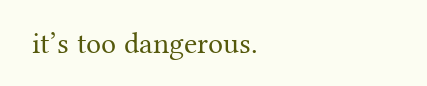it’s too dangerous.